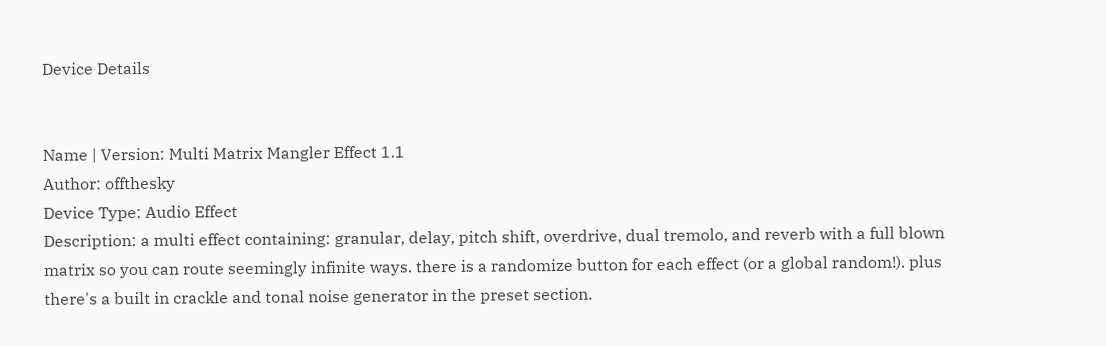Device Details


Name | Version: Multi Matrix Mangler Effect 1.1
Author: offthesky
Device Type: Audio Effect
Description: a multi effect containing: granular, delay, pitch shift, overdrive, dual tremolo, and reverb with a full blown matrix so you can route seemingly infinite ways. there is a randomize button for each effect (or a global random!). plus there's a built in crackle and tonal noise generator in the preset section.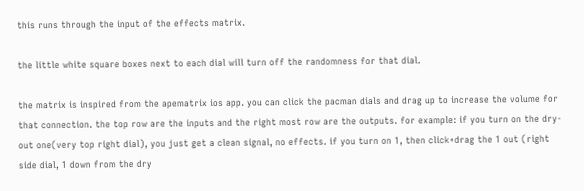this runs through the input of the effects matrix.

the little white square boxes next to each dial will turn off the randomness for that dial.

the matrix is inspired from the apematrix ios app. you can click the pacman dials and drag up to increase the volume for that connection. the top row are the inputs and the right most row are the outputs. for example: if you turn on the dry- out one(very top right dial), you just get a clean signal, no effects. if you turn on 1, then click+drag the 1 out (right side dial, 1 down from the dry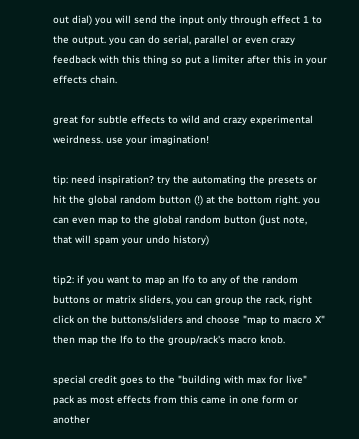out dial) you will send the input only through effect 1 to the output. you can do serial, parallel or even crazy feedback with this thing so put a limiter after this in your effects chain.

great for subtle effects to wild and crazy experimental weirdness. use your imagination!

tip: need inspiration? try the automating the presets or hit the global random button (!) at the bottom right. you can even map to the global random button (just note, that will spam your undo history)

tip2: if you want to map an lfo to any of the random buttons or matrix sliders, you can group the rack, right click on the buttons/sliders and choose "map to macro X" then map the lfo to the group/rack's macro knob.

special credit goes to the "building with max for live" pack as most effects from this came in one form or another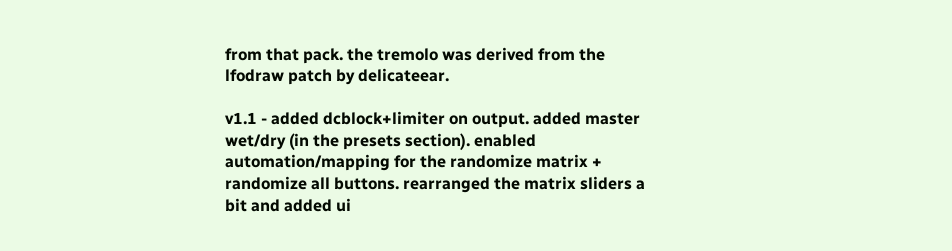from that pack. the tremolo was derived from the lfodraw patch by delicateear.

v1.1 - added dcblock+limiter on output. added master wet/dry (in the presets section). enabled automation/mapping for the randomize matrix + randomize all buttons. rearranged the matrix sliders a bit and added ui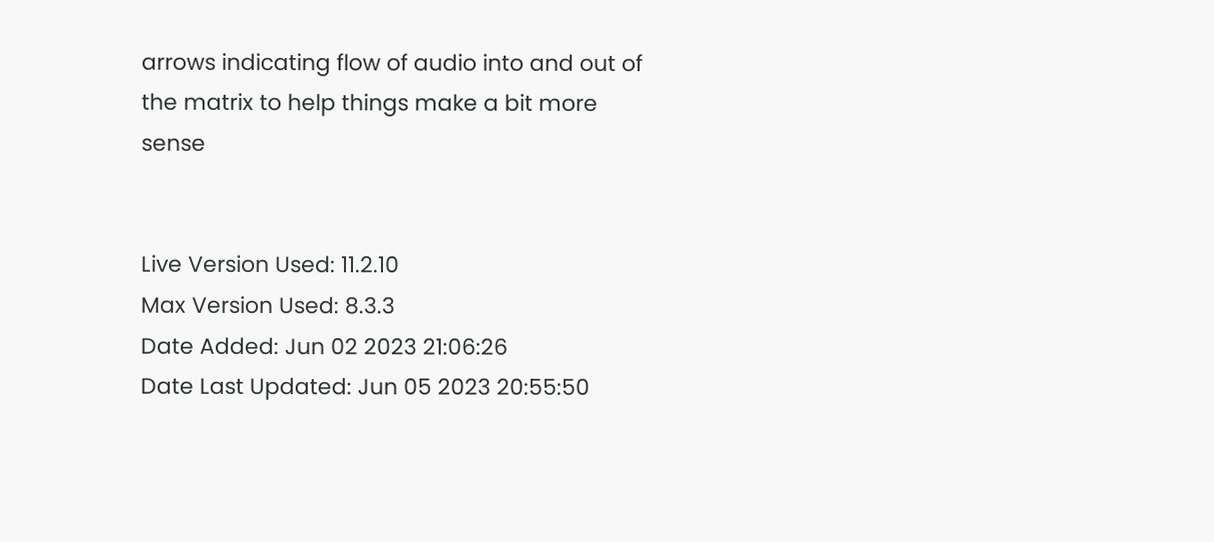arrows indicating flow of audio into and out of the matrix to help things make a bit more sense


Live Version Used: 11.2.10
Max Version Used: 8.3.3
Date Added: Jun 02 2023 21:06:26
Date Last Updated: Jun 05 2023 20:55:50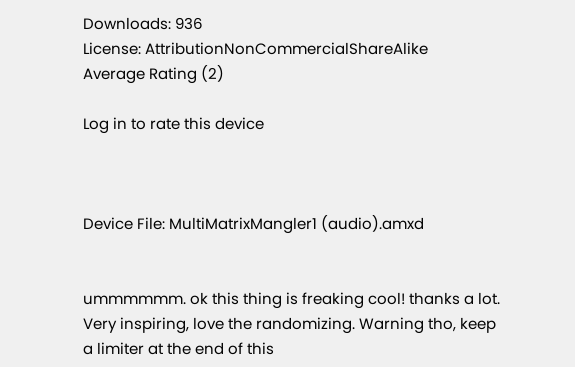Downloads: 936
License: AttributionNonCommercialShareAlike
Average Rating (2)

Log in to rate this device



Device File: MultiMatrixMangler1 (audio).amxd


ummmmmm. ok this thing is freaking cool! thanks a lot. Very inspiring, love the randomizing. Warning tho, keep a limiter at the end of this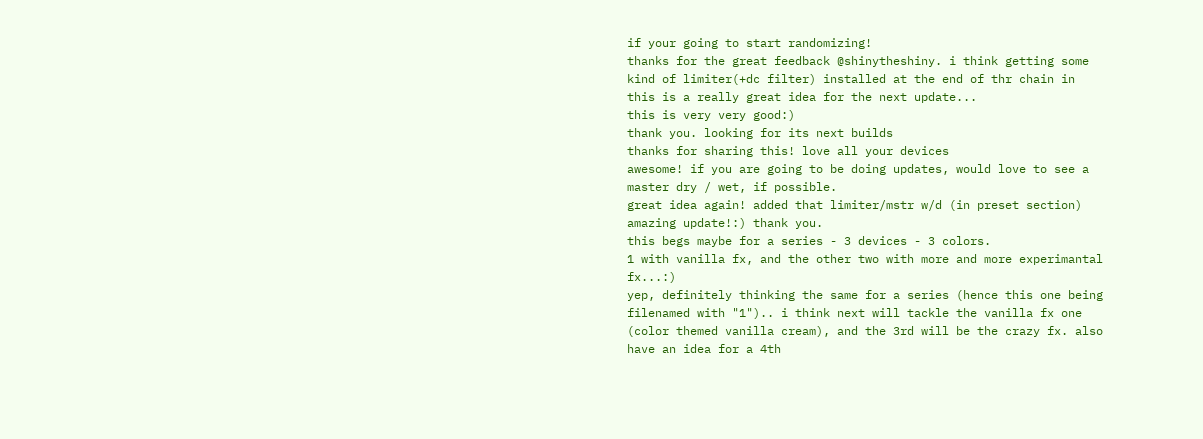if your going to start randomizing!
thanks for the great feedback @shinytheshiny. i think getting some kind of limiter(+dc filter) installed at the end of thr chain in this is a really great idea for the next update...
this is very very good:)
thank you. looking for its next builds
thanks for sharing this! love all your devices
awesome! if you are going to be doing updates, would love to see a master dry / wet, if possible.
great idea again! added that limiter/mstr w/d (in preset section)
amazing update!:) thank you.
this begs maybe for a series - 3 devices - 3 colors.
1 with vanilla fx, and the other two with more and more experimantal fx...:)
yep, definitely thinking the same for a series (hence this one being filenamed with "1").. i think next will tackle the vanilla fx one (color themed vanilla cream), and the 3rd will be the crazy fx. also have an idea for a 4th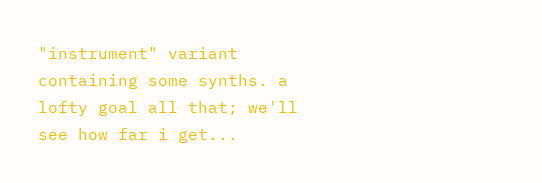"instrument" variant containing some synths. a lofty goal all that; we'll see how far i get...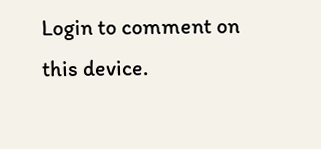Login to comment on this device.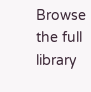Browse the full library